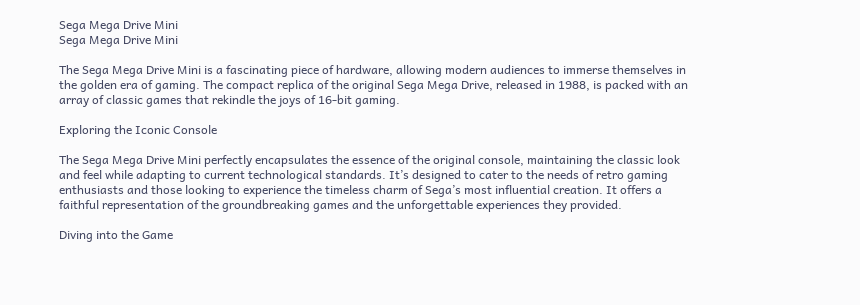Sega Mega Drive Mini
Sega Mega Drive Mini

The Sega Mega Drive Mini is a fascinating piece of hardware, allowing modern audiences to immerse themselves in the golden era of gaming. The compact replica of the original Sega Mega Drive, released in 1988, is packed with an array of classic games that rekindle the joys of 16-bit gaming.

Exploring the Iconic Console

The Sega Mega Drive Mini perfectly encapsulates the essence of the original console, maintaining the classic look and feel while adapting to current technological standards. It’s designed to cater to the needs of retro gaming enthusiasts and those looking to experience the timeless charm of Sega’s most influential creation. It offers a faithful representation of the groundbreaking games and the unforgettable experiences they provided.

Diving into the Game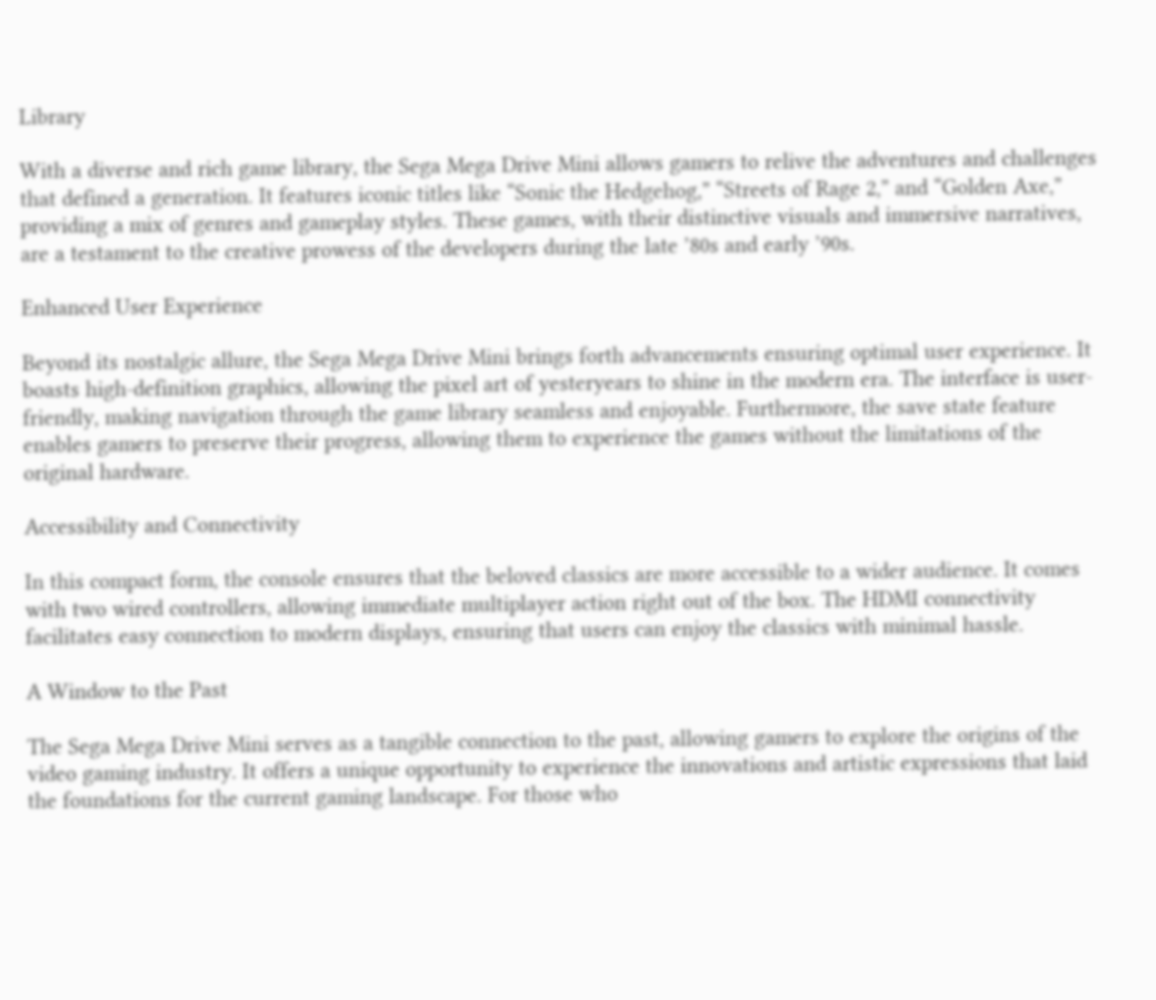Library

With a diverse and rich game library, the Sega Mega Drive Mini allows gamers to relive the adventures and challenges that defined a generation. It features iconic titles like “Sonic the Hedgehog,” “Streets of Rage 2,” and “Golden Axe,” providing a mix of genres and gameplay styles. These games, with their distinctive visuals and immersive narratives, are a testament to the creative prowess of the developers during the late ’80s and early ’90s.

Enhanced User Experience

Beyond its nostalgic allure, the Sega Mega Drive Mini brings forth advancements ensuring optimal user experience. It boasts high-definition graphics, allowing the pixel art of yesteryears to shine in the modern era. The interface is user-friendly, making navigation through the game library seamless and enjoyable. Furthermore, the save state feature enables gamers to preserve their progress, allowing them to experience the games without the limitations of the original hardware.

Accessibility and Connectivity

In this compact form, the console ensures that the beloved classics are more accessible to a wider audience. It comes with two wired controllers, allowing immediate multiplayer action right out of the box. The HDMI connectivity facilitates easy connection to modern displays, ensuring that users can enjoy the classics with minimal hassle.

A Window to the Past

The Sega Mega Drive Mini serves as a tangible connection to the past, allowing gamers to explore the origins of the video gaming industry. It offers a unique opportunity to experience the innovations and artistic expressions that laid the foundations for the current gaming landscape. For those who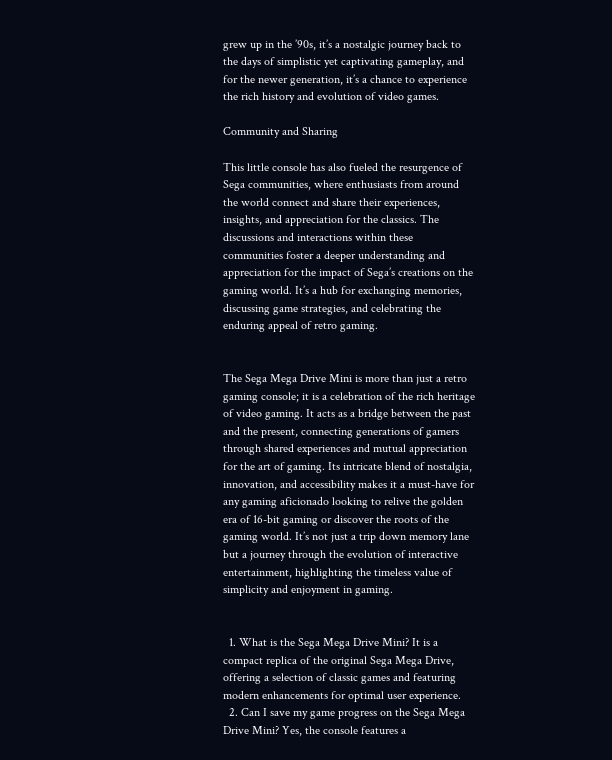grew up in the ’90s, it’s a nostalgic journey back to the days of simplistic yet captivating gameplay, and for the newer generation, it’s a chance to experience the rich history and evolution of video games.

Community and Sharing

This little console has also fueled the resurgence of Sega communities, where enthusiasts from around the world connect and share their experiences, insights, and appreciation for the classics. The discussions and interactions within these communities foster a deeper understanding and appreciation for the impact of Sega’s creations on the gaming world. It’s a hub for exchanging memories, discussing game strategies, and celebrating the enduring appeal of retro gaming.


The Sega Mega Drive Mini is more than just a retro gaming console; it is a celebration of the rich heritage of video gaming. It acts as a bridge between the past and the present, connecting generations of gamers through shared experiences and mutual appreciation for the art of gaming. Its intricate blend of nostalgia, innovation, and accessibility makes it a must-have for any gaming aficionado looking to relive the golden era of 16-bit gaming or discover the roots of the gaming world. It’s not just a trip down memory lane but a journey through the evolution of interactive entertainment, highlighting the timeless value of simplicity and enjoyment in gaming.


  1. What is the Sega Mega Drive Mini? It is a compact replica of the original Sega Mega Drive, offering a selection of classic games and featuring modern enhancements for optimal user experience.
  2. Can I save my game progress on the Sega Mega Drive Mini? Yes, the console features a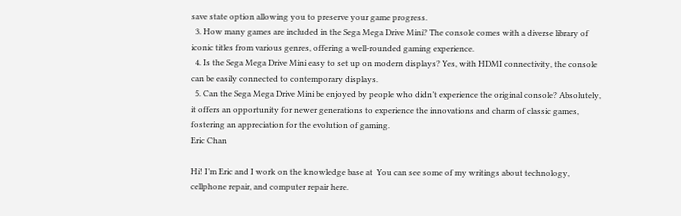save state option allowing you to preserve your game progress.
  3. How many games are included in the Sega Mega Drive Mini? The console comes with a diverse library of iconic titles from various genres, offering a well-rounded gaming experience.
  4. Is the Sega Mega Drive Mini easy to set up on modern displays? Yes, with HDMI connectivity, the console can be easily connected to contemporary displays.
  5. Can the Sega Mega Drive Mini be enjoyed by people who didn’t experience the original console? Absolutely, it offers an opportunity for newer generations to experience the innovations and charm of classic games, fostering an appreciation for the evolution of gaming.
Eric Chan

Hi! I’m Eric and I work on the knowledge base at  You can see some of my writings about technology, cellphone repair, and computer repair here.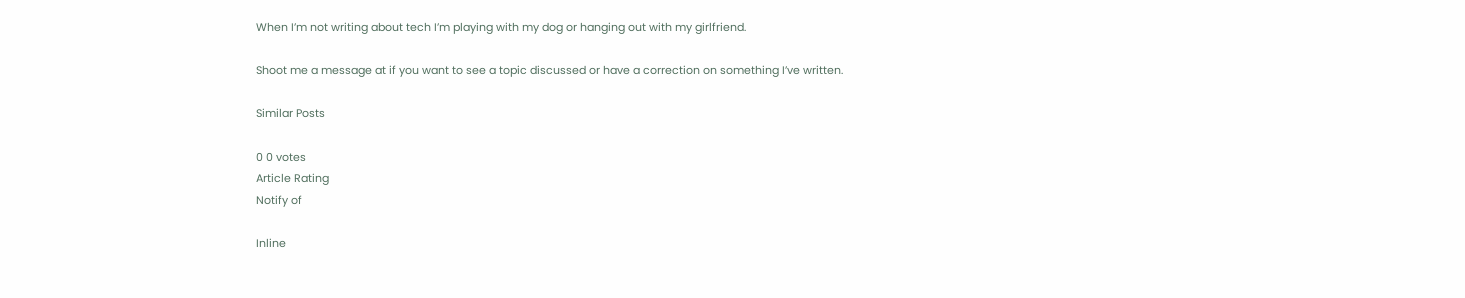When I’m not writing about tech I’m playing with my dog or hanging out with my girlfriend.

Shoot me a message at if you want to see a topic discussed or have a correction on something I’ve written.

Similar Posts

0 0 votes
Article Rating
Notify of

Inline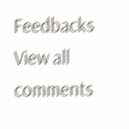Feedbacks
View all comments